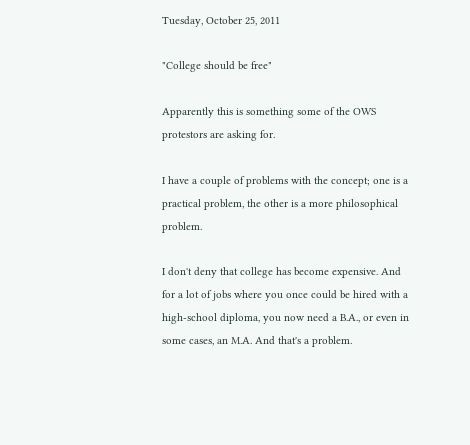Tuesday, October 25, 2011

"College should be free"

Apparently this is something some of the OWS protestors are asking for.

I have a couple of problems with the concept; one is a practical problem, the other is a more philosophical problem.

I don't deny that college has become expensive. And for a lot of jobs where you once could be hired with a high-school diploma, you now need a B.A., or even in some cases, an M.A. And that's a problem.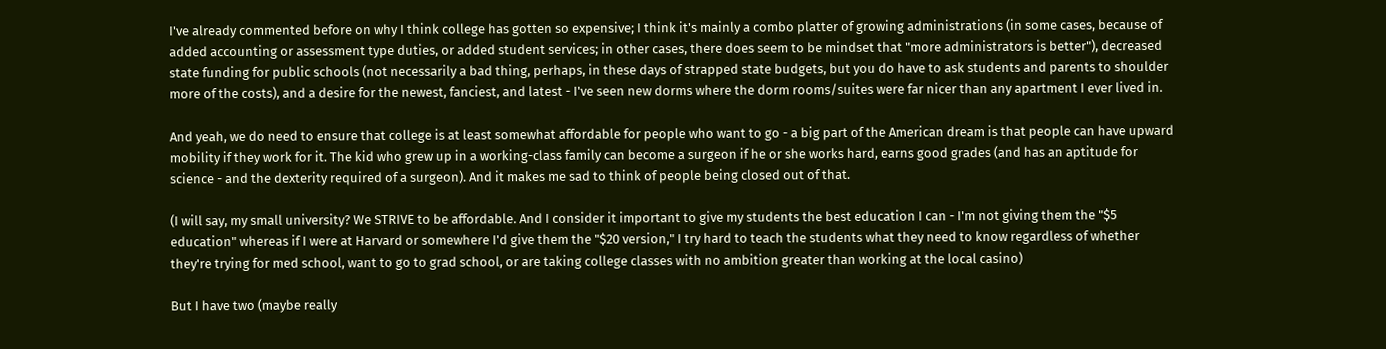I've already commented before on why I think college has gotten so expensive; I think it's mainly a combo platter of growing administrations (in some cases, because of added accounting or assessment type duties, or added student services; in other cases, there does seem to be mindset that "more administrators is better"), decreased state funding for public schools (not necessarily a bad thing, perhaps, in these days of strapped state budgets, but you do have to ask students and parents to shoulder more of the costs), and a desire for the newest, fanciest, and latest - I've seen new dorms where the dorm rooms/suites were far nicer than any apartment I ever lived in.

And yeah, we do need to ensure that college is at least somewhat affordable for people who want to go - a big part of the American dream is that people can have upward mobility if they work for it. The kid who grew up in a working-class family can become a surgeon if he or she works hard, earns good grades (and has an aptitude for science - and the dexterity required of a surgeon). And it makes me sad to think of people being closed out of that.

(I will say, my small university? We STRIVE to be affordable. And I consider it important to give my students the best education I can - I'm not giving them the "$5 education" whereas if I were at Harvard or somewhere I'd give them the "$20 version," I try hard to teach the students what they need to know regardless of whether they're trying for med school, want to go to grad school, or are taking college classes with no ambition greater than working at the local casino)

But I have two (maybe really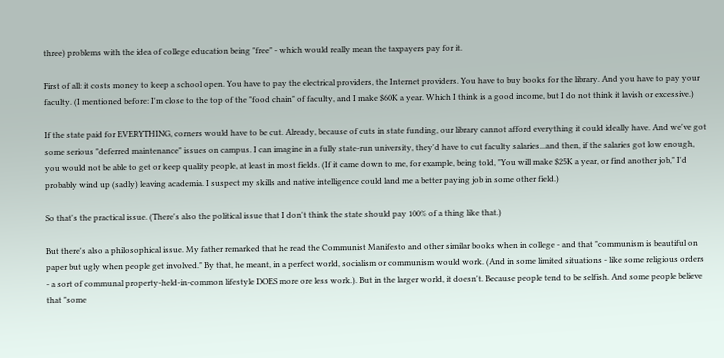three) problems with the idea of college education being "free" - which would really mean the taxpayers pay for it.

First of all: it costs money to keep a school open. You have to pay the electrical providers, the Internet providers. You have to buy books for the library. And you have to pay your faculty. (I mentioned before: I'm close to the top of the "food chain" of faculty, and I make $60K a year. Which I think is a good income, but I do not think it lavish or excessive.)

If the state paid for EVERYTHING, corners would have to be cut. Already, because of cuts in state funding, our library cannot afford everything it could ideally have. And we've got some serious "deferred maintenance" issues on campus. I can imagine in a fully state-run university, they'd have to cut faculty salaries...and then, if the salaries got low enough, you would not be able to get or keep quality people, at least in most fields. (If it came down to me, for example, being told, "You will make $25K a year, or find another job," I'd probably wind up (sadly) leaving academia. I suspect my skills and native intelligence could land me a better paying job in some other field.)

So that's the practical issue. (There's also the political issue that I don't think the state should pay 100% of a thing like that.)

But there's also a philosophical issue. My father remarked that he read the Communist Manifesto and other similar books when in college - and that "communism is beautiful on paper but ugly when people get involved." By that, he meant, in a perfect world, socialism or communism would work. (And in some limited situations - like some religious orders - a sort of communal property-held-in-common lifestyle DOES more ore less work.). But in the larger world, it doesn't. Because people tend to be selfish. And some people believe that "some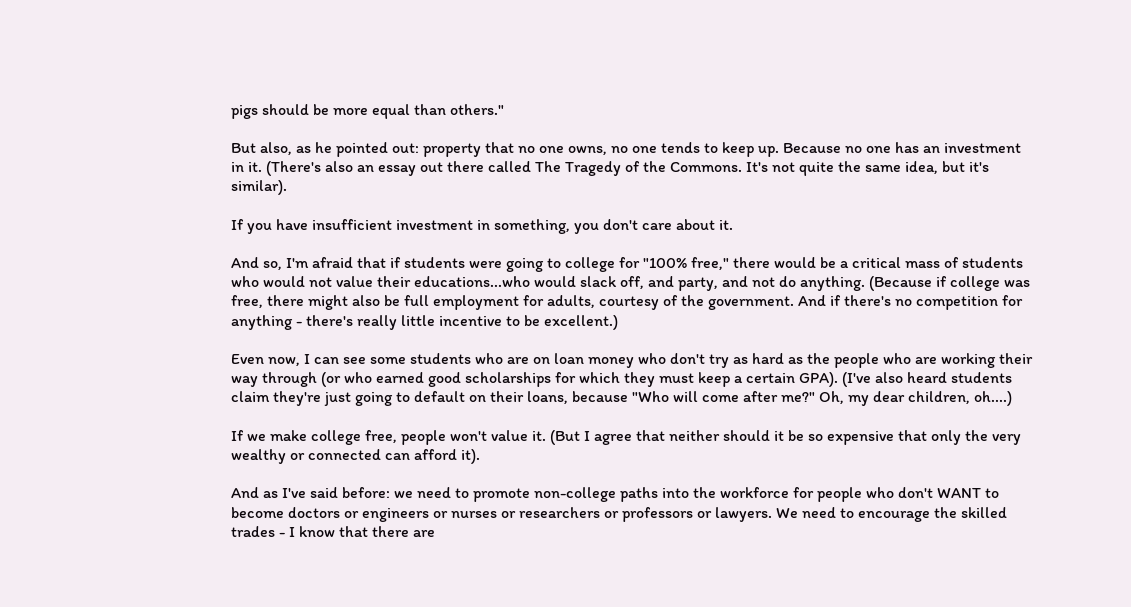pigs should be more equal than others."

But also, as he pointed out: property that no one owns, no one tends to keep up. Because no one has an investment in it. (There's also an essay out there called The Tragedy of the Commons. It's not quite the same idea, but it's similar).

If you have insufficient investment in something, you don't care about it.

And so, I'm afraid that if students were going to college for "100% free," there would be a critical mass of students who would not value their educations...who would slack off, and party, and not do anything. (Because if college was free, there might also be full employment for adults, courtesy of the government. And if there's no competition for anything - there's really little incentive to be excellent.)

Even now, I can see some students who are on loan money who don't try as hard as the people who are working their way through (or who earned good scholarships for which they must keep a certain GPA). (I've also heard students claim they're just going to default on their loans, because "Who will come after me?" Oh, my dear children, oh....)

If we make college free, people won't value it. (But I agree that neither should it be so expensive that only the very wealthy or connected can afford it).

And as I've said before: we need to promote non-college paths into the workforce for people who don't WANT to become doctors or engineers or nurses or researchers or professors or lawyers. We need to encourage the skilled trades - I know that there are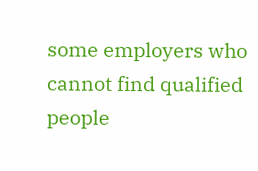some employers who cannot find qualified people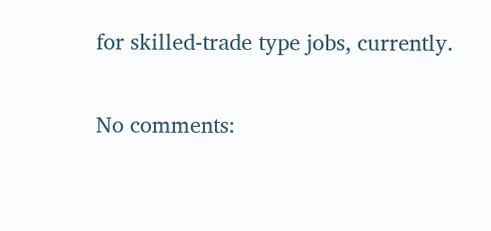for skilled-trade type jobs, currently.

No comments: